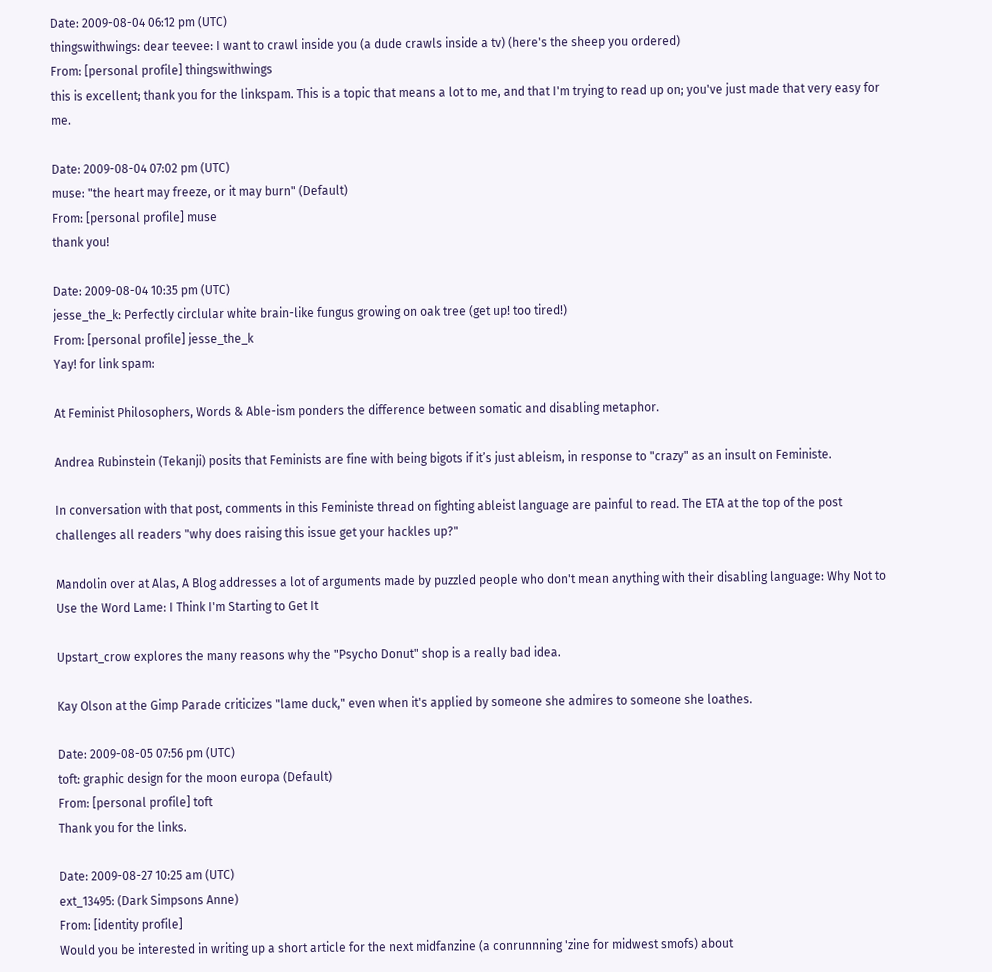Date: 2009-08-04 06:12 pm (UTC)
thingswithwings: dear teevee: I want to crawl inside you (a dude crawls inside a tv) (here's the sheep you ordered)
From: [personal profile] thingswithwings
this is excellent; thank you for the linkspam. This is a topic that means a lot to me, and that I'm trying to read up on; you've just made that very easy for me.

Date: 2009-08-04 07:02 pm (UTC)
muse: "the heart may freeze, or it may burn" (Default)
From: [personal profile] muse
thank you!

Date: 2009-08-04 10:35 pm (UTC)
jesse_the_k: Perfectly circlular white brain-like fungus growing on oak tree (get up! too tired!)
From: [personal profile] jesse_the_k
Yay! for link spam:

At Feminist Philosophers, Words & Able-ism ponders the difference between somatic and disabling metaphor.

Andrea Rubinstein (Tekanji) posits that Feminists are fine with being bigots if it’s just ableism, in response to "crazy" as an insult on Feministe.

In conversation with that post, comments in this Feministe thread on fighting ableist language are painful to read. The ETA at the top of the post challenges all readers "why does raising this issue get your hackles up?"

Mandolin over at Alas, A Blog addresses a lot of arguments made by puzzled people who don't mean anything with their disabling language: Why Not to Use the Word Lame: I Think I'm Starting to Get It

Upstart_crow explores the many reasons why the "Psycho Donut" shop is a really bad idea.

Kay Olson at the Gimp Parade criticizes "lame duck," even when it's applied by someone she admires to someone she loathes.

Date: 2009-08-05 07:56 pm (UTC)
toft: graphic design for the moon europa (Default)
From: [personal profile] toft
Thank you for the links.

Date: 2009-08-27 10:25 am (UTC)
ext_13495: (Dark Simpsons Anne)
From: [identity profile]
Would you be interested in writing up a short article for the next midfanzine (a conrunnning 'zine for midwest smofs) about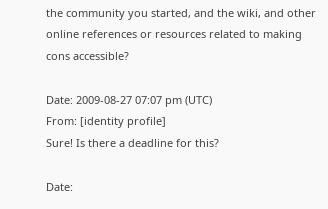the community you started, and the wiki, and other online references or resources related to making cons accessible?

Date: 2009-08-27 07:07 pm (UTC)
From: [identity profile]
Sure! Is there a deadline for this?

Date: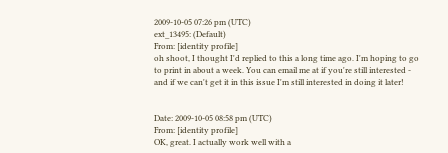2009-10-05 07:26 pm (UTC)
ext_13495: (Default)
From: [identity profile]
oh shoot, I thought I'd replied to this a long time ago. I'm hoping to go to print in about a week. You can email me at if you're still interested - and if we can't get it in this issue I'm still interested in doing it later!


Date: 2009-10-05 08:58 pm (UTC)
From: [identity profile]
OK, great. I actually work well with a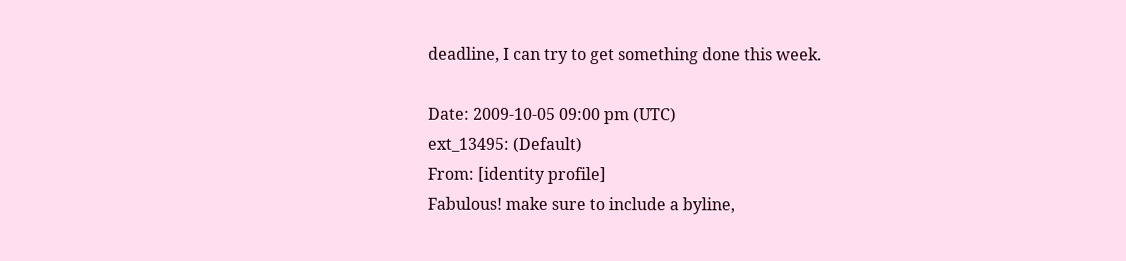deadline, I can try to get something done this week.

Date: 2009-10-05 09:00 pm (UTC)
ext_13495: (Default)
From: [identity profile]
Fabulous! make sure to include a byline,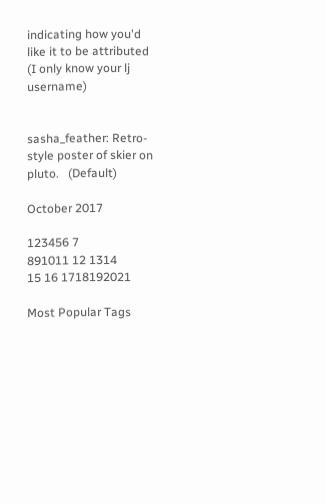indicating how you'd like it to be attributed (I only know your lj username)


sasha_feather: Retro-style poster of skier on pluto.   (Default)

October 2017

123456 7
891011 12 1314
15 16 1718192021

Most Popular Tags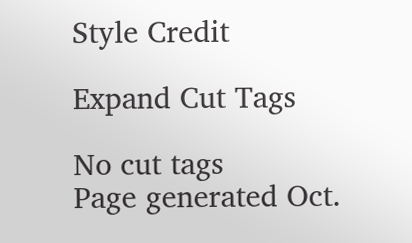Style Credit

Expand Cut Tags

No cut tags
Page generated Oct.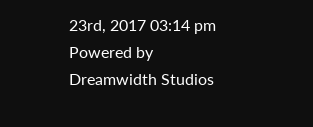23rd, 2017 03:14 pm
Powered by Dreamwidth Studios